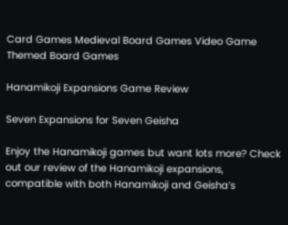Card Games Medieval Board Games Video Game Themed Board Games

Hanamikoji Expansions Game Review

Seven Expansions for Seven Geisha

Enjoy the Hanamikoji games but want lots more? Check out our review of the Hanamikoji expansions, compatible with both Hanamikoji and Geisha’s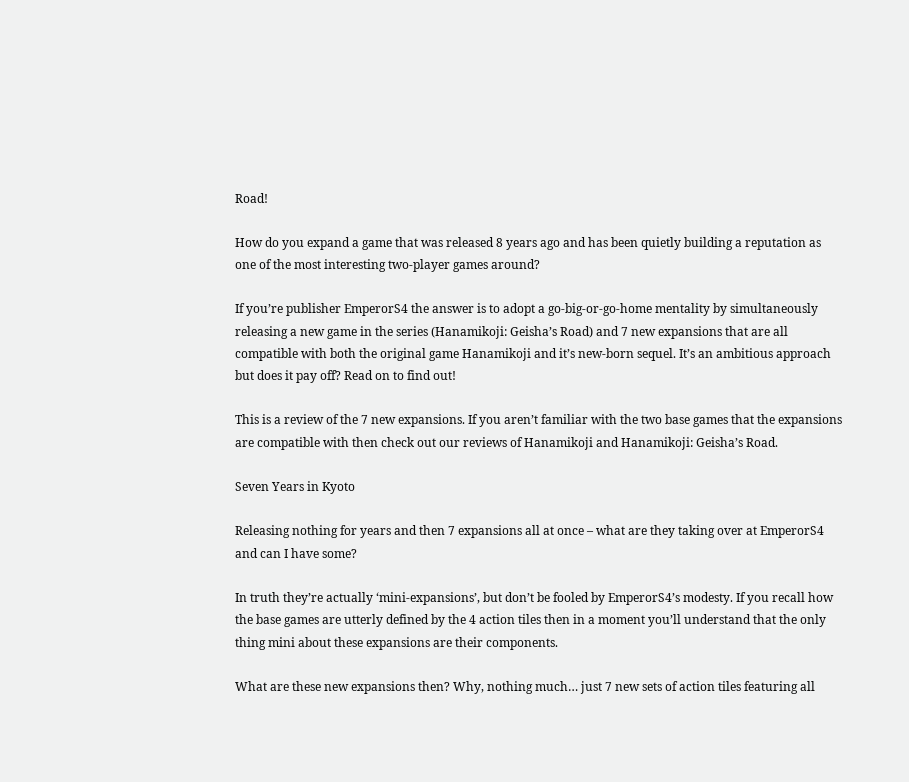Road!

How do you expand a game that was released 8 years ago and has been quietly building a reputation as one of the most interesting two-player games around?

If you’re publisher EmperorS4 the answer is to adopt a go-big-or-go-home mentality by simultaneously releasing a new game in the series (Hanamikoji: Geisha’s Road) and 7 new expansions that are all compatible with both the original game Hanamikoji and it’s new-born sequel. It’s an ambitious approach but does it pay off? Read on to find out!

This is a review of the 7 new expansions. If you aren’t familiar with the two base games that the expansions are compatible with then check out our reviews of Hanamikoji and Hanamikoji: Geisha’s Road.

Seven Years in Kyoto

Releasing nothing for years and then 7 expansions all at once – what are they taking over at EmperorS4 and can I have some?

In truth they’re actually ‘mini-expansions’, but don’t be fooled by EmperorS4’s modesty. If you recall how the base games are utterly defined by the 4 action tiles then in a moment you’ll understand that the only thing mini about these expansions are their components.

What are these new expansions then? Why, nothing much… just 7 new sets of action tiles featuring all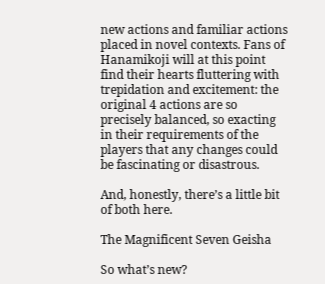new actions and familiar actions placed in novel contexts. Fans of Hanamikoji will at this point find their hearts fluttering with trepidation and excitement: the original 4 actions are so precisely balanced, so exacting in their requirements of the players that any changes could be fascinating or disastrous.

And, honestly, there’s a little bit of both here.

The Magnificent Seven Geisha

So what’s new?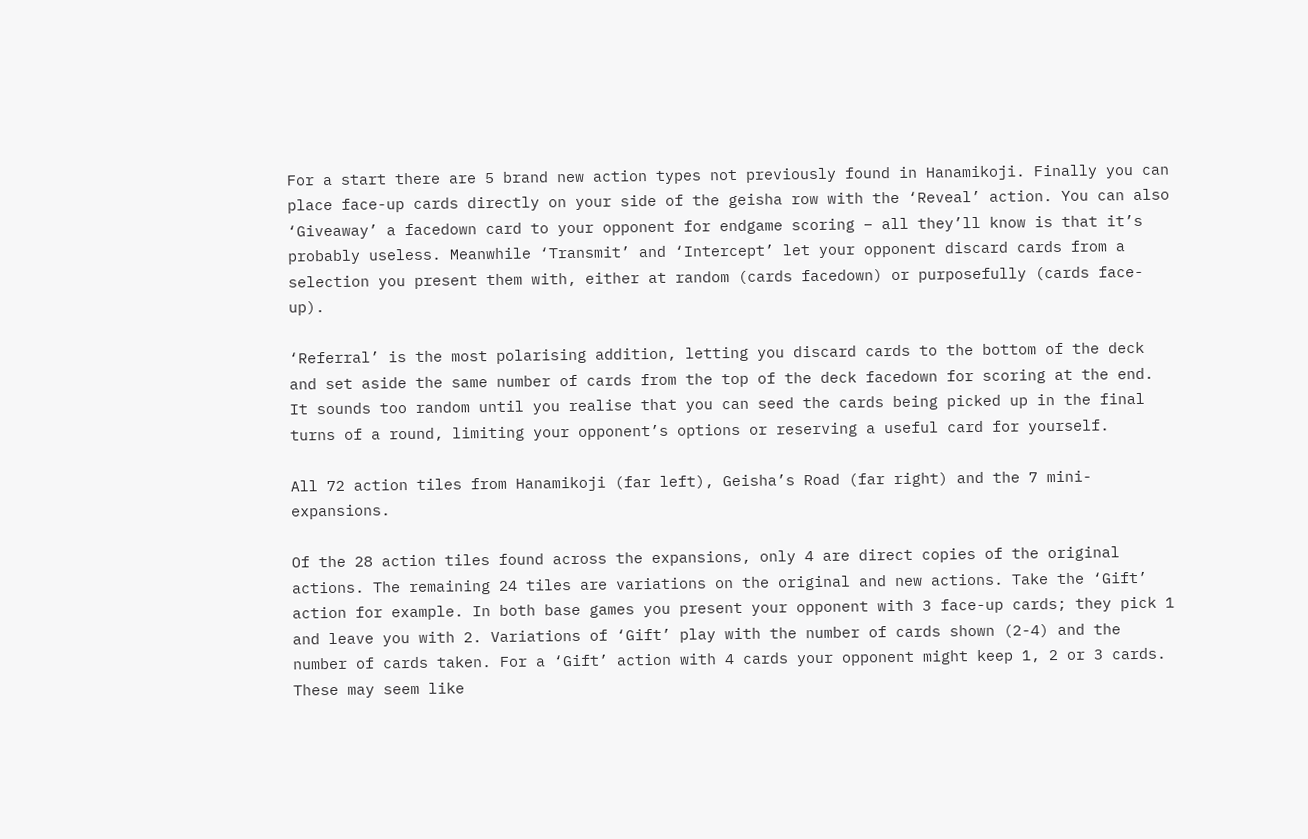For a start there are 5 brand new action types not previously found in Hanamikoji. Finally you can place face-up cards directly on your side of the geisha row with the ‘Reveal’ action. You can also ‘Giveaway’ a facedown card to your opponent for endgame scoring – all they’ll know is that it’s probably useless. Meanwhile ‘Transmit’ and ‘Intercept’ let your opponent discard cards from a selection you present them with, either at random (cards facedown) or purposefully (cards face-up).

‘Referral’ is the most polarising addition, letting you discard cards to the bottom of the deck and set aside the same number of cards from the top of the deck facedown for scoring at the end. It sounds too random until you realise that you can seed the cards being picked up in the final turns of a round, limiting your opponent’s options or reserving a useful card for yourself.

All 72 action tiles from Hanamikoji (far left), Geisha’s Road (far right) and the 7 mini-expansions.

Of the 28 action tiles found across the expansions, only 4 are direct copies of the original actions. The remaining 24 tiles are variations on the original and new actions. Take the ‘Gift’ action for example. In both base games you present your opponent with 3 face-up cards; they pick 1 and leave you with 2. Variations of ‘Gift’ play with the number of cards shown (2-4) and the number of cards taken. For a ‘Gift’ action with 4 cards your opponent might keep 1, 2 or 3 cards. These may seem like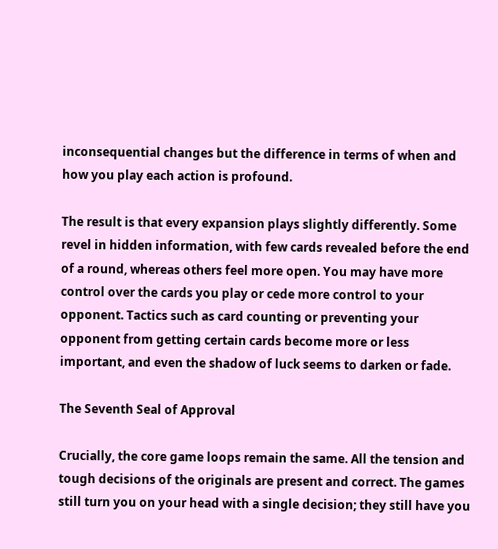inconsequential changes but the difference in terms of when and how you play each action is profound.

The result is that every expansion plays slightly differently. Some revel in hidden information, with few cards revealed before the end of a round, whereas others feel more open. You may have more control over the cards you play or cede more control to your opponent. Tactics such as card counting or preventing your opponent from getting certain cards become more or less important, and even the shadow of luck seems to darken or fade.

The Seventh Seal of Approval

Crucially, the core game loops remain the same. All the tension and tough decisions of the originals are present and correct. The games still turn you on your head with a single decision; they still have you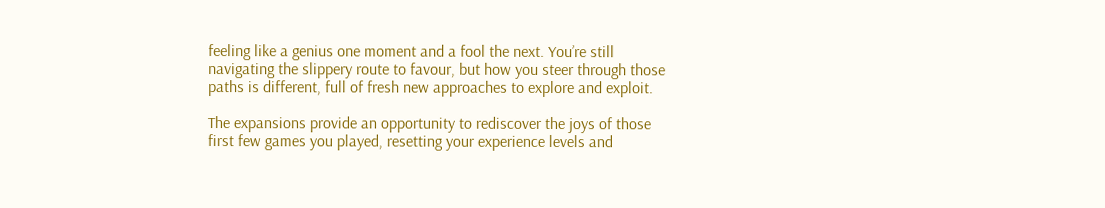feeling like a genius one moment and a fool the next. You’re still navigating the slippery route to favour, but how you steer through those paths is different, full of fresh new approaches to explore and exploit.

The expansions provide an opportunity to rediscover the joys of those first few games you played, resetting your experience levels and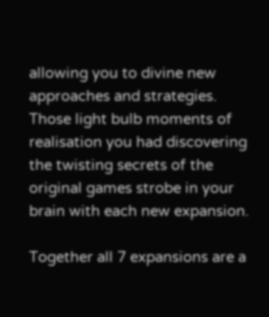allowing you to divine new approaches and strategies. Those light bulb moments of realisation you had discovering the twisting secrets of the original games strobe in your brain with each new expansion.

Together all 7 expansions are a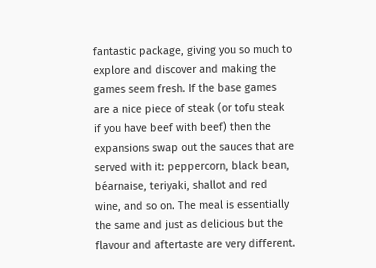fantastic package, giving you so much to explore and discover and making the games seem fresh. If the base games are a nice piece of steak (or tofu steak if you have beef with beef) then the expansions swap out the sauces that are served with it: peppercorn, black bean, béarnaise, teriyaki, shallot and red wine, and so on. The meal is essentially the same and just as delicious but the flavour and aftertaste are very different.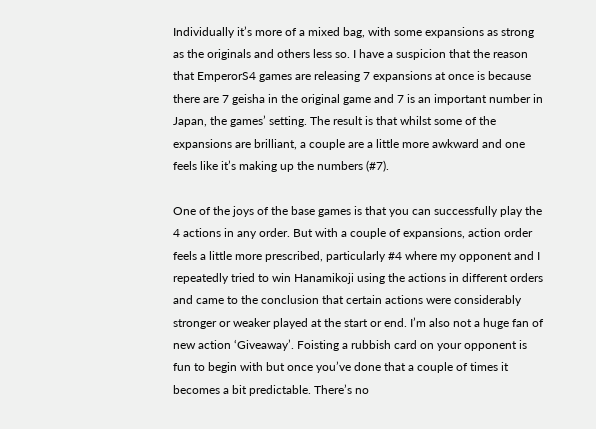Individually it’s more of a mixed bag, with some expansions as strong as the originals and others less so. I have a suspicion that the reason that EmperorS4 games are releasing 7 expansions at once is because there are 7 geisha in the original game and 7 is an important number in Japan, the games’ setting. The result is that whilst some of the expansions are brilliant, a couple are a little more awkward and one feels like it’s making up the numbers (#7).

One of the joys of the base games is that you can successfully play the 4 actions in any order. But with a couple of expansions, action order feels a little more prescribed, particularly #4 where my opponent and I repeatedly tried to win Hanamikoji using the actions in different orders and came to the conclusion that certain actions were considerably stronger or weaker played at the start or end. I’m also not a huge fan of new action ‘Giveaway’. Foisting a rubbish card on your opponent is fun to begin with but once you’ve done that a couple of times it becomes a bit predictable. There’s no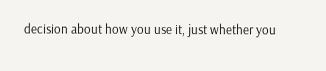decision about how you use it, just whether you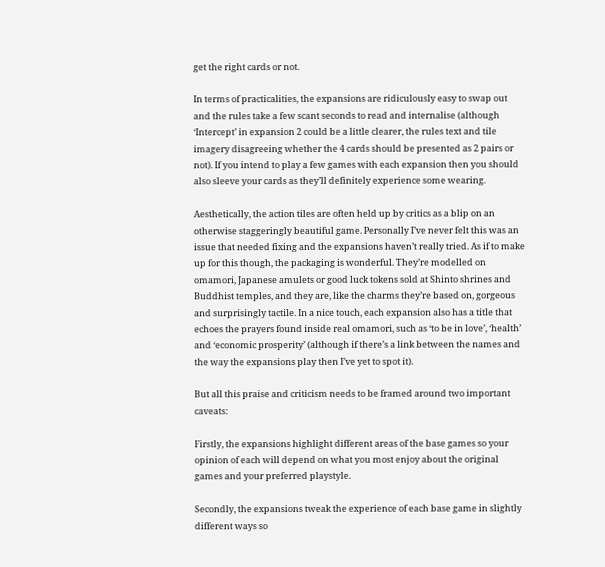get the right cards or not.

In terms of practicalities, the expansions are ridiculously easy to swap out and the rules take a few scant seconds to read and internalise (although ‘Intercept’ in expansion 2 could be a little clearer, the rules text and tile imagery disagreeing whether the 4 cards should be presented as 2 pairs or not). If you intend to play a few games with each expansion then you should also sleeve your cards as they’ll definitely experience some wearing.

Aesthetically, the action tiles are often held up by critics as a blip on an otherwise staggeringly beautiful game. Personally I’ve never felt this was an issue that needed fixing and the expansions haven’t really tried. As if to make up for this though, the packaging is wonderful. They’re modelled on omamori, Japanese amulets or good luck tokens sold at Shinto shrines and Buddhist temples, and they are, like the charms they’re based on, gorgeous and surprisingly tactile. In a nice touch, each expansion also has a title that echoes the prayers found inside real omamori, such as ‘to be in love’, ‘health’ and ‘economic prosperity’ (although if there’s a link between the names and the way the expansions play then I’ve yet to spot it).

But all this praise and criticism needs to be framed around two important caveats:

Firstly, the expansions highlight different areas of the base games so your opinion of each will depend on what you most enjoy about the original games and your preferred playstyle.

Secondly, the expansions tweak the experience of each base game in slightly different ways so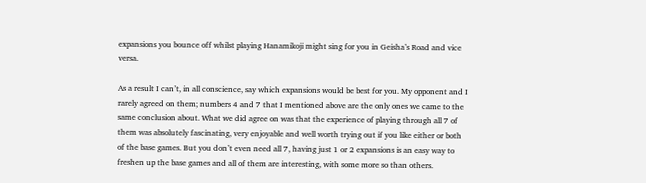expansions you bounce off whilst playing Hanamikoji might sing for you in Geisha’s Road and vice versa.

As a result I can’t, in all conscience, say which expansions would be best for you. My opponent and I rarely agreed on them; numbers 4 and 7 that I mentioned above are the only ones we came to the same conclusion about. What we did agree on was that the experience of playing through all 7 of them was absolutely fascinating, very enjoyable and well worth trying out if you like either or both of the base games. But you don’t even need all 7, having just 1 or 2 expansions is an easy way to freshen up the base games and all of them are interesting, with some more so than others.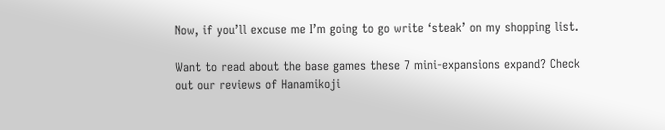Now, if you’ll excuse me I’m going to go write ‘steak’ on my shopping list.

Want to read about the base games these 7 mini-expansions expand? Check out our reviews of Hanamikoji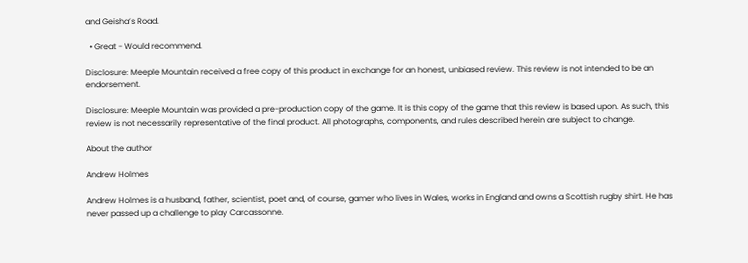and Geisha’s Road.

  • Great - Would recommend.

Disclosure: Meeple Mountain received a free copy of this product in exchange for an honest, unbiased review. This review is not intended to be an endorsement.

Disclosure: Meeple Mountain was provided a pre-production copy of the game. It is this copy of the game that this review is based upon. As such, this review is not necessarily representative of the final product. All photographs, components, and rules described herein are subject to change.

About the author

Andrew Holmes

Andrew Holmes is a husband, father, scientist, poet and, of course, gamer who lives in Wales, works in England and owns a Scottish rugby shirt. He has never passed up a challenge to play Carcassonne.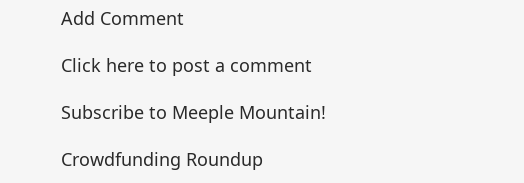Add Comment

Click here to post a comment

Subscribe to Meeple Mountain!

Crowdfunding Roundup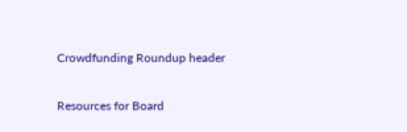Crowdfunding Roundup header

Resources for Board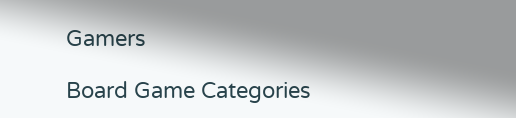Gamers

Board Game Categories